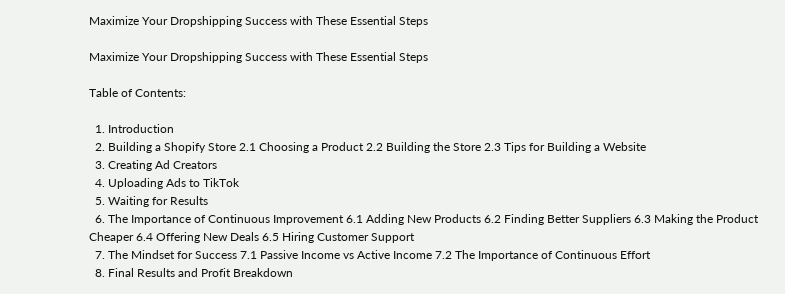Maximize Your Dropshipping Success with These Essential Steps

Maximize Your Dropshipping Success with These Essential Steps

Table of Contents:

  1. Introduction
  2. Building a Shopify Store 2.1 Choosing a Product 2.2 Building the Store 2.3 Tips for Building a Website
  3. Creating Ad Creators
  4. Uploading Ads to TikTok
  5. Waiting for Results
  6. The Importance of Continuous Improvement 6.1 Adding New Products 6.2 Finding Better Suppliers 6.3 Making the Product Cheaper 6.4 Offering New Deals 6.5 Hiring Customer Support
  7. The Mindset for Success 7.1 Passive Income vs Active Income 7.2 The Importance of Continuous Effort
  8. Final Results and Profit Breakdown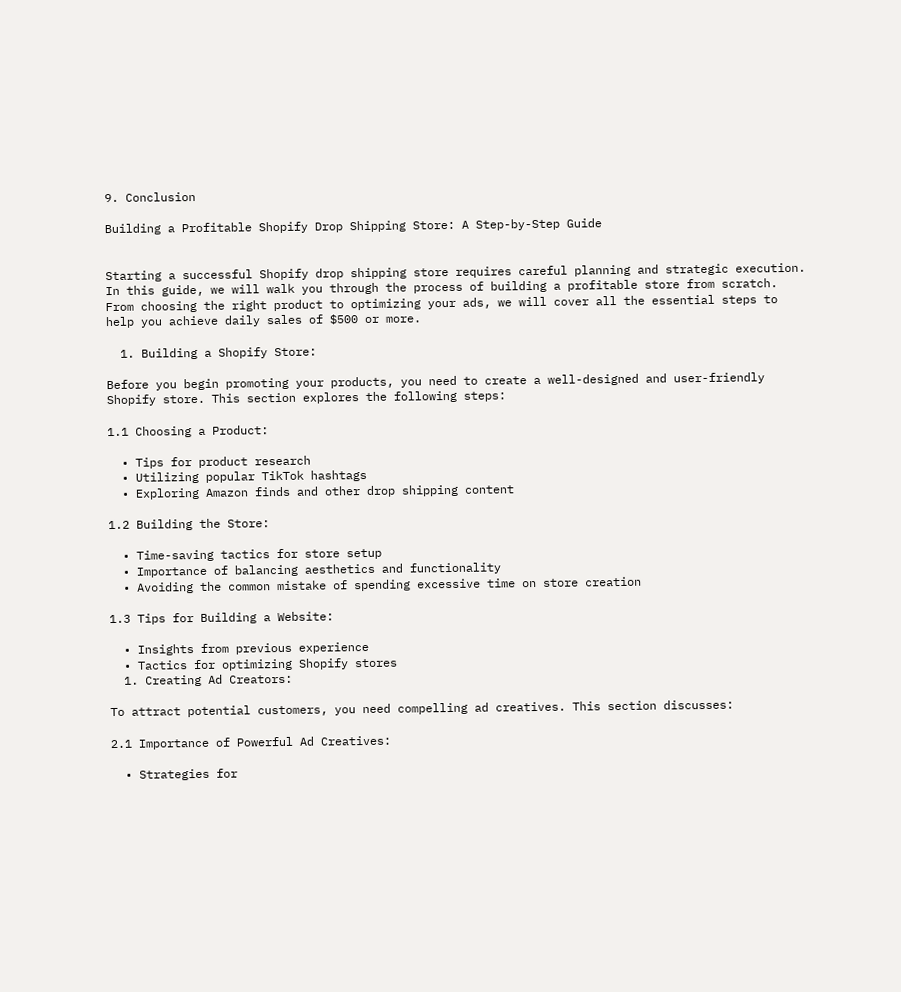9. Conclusion

Building a Profitable Shopify Drop Shipping Store: A Step-by-Step Guide


Starting a successful Shopify drop shipping store requires careful planning and strategic execution. In this guide, we will walk you through the process of building a profitable store from scratch. From choosing the right product to optimizing your ads, we will cover all the essential steps to help you achieve daily sales of $500 or more.

  1. Building a Shopify Store:

Before you begin promoting your products, you need to create a well-designed and user-friendly Shopify store. This section explores the following steps:

1.1 Choosing a Product:

  • Tips for product research
  • Utilizing popular TikTok hashtags
  • Exploring Amazon finds and other drop shipping content

1.2 Building the Store:

  • Time-saving tactics for store setup
  • Importance of balancing aesthetics and functionality
  • Avoiding the common mistake of spending excessive time on store creation

1.3 Tips for Building a Website:

  • Insights from previous experience
  • Tactics for optimizing Shopify stores
  1. Creating Ad Creators:

To attract potential customers, you need compelling ad creatives. This section discusses:

2.1 Importance of Powerful Ad Creatives:

  • Strategies for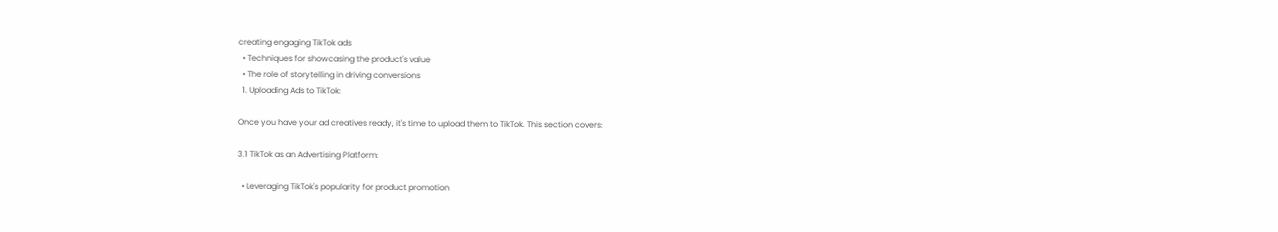creating engaging TikTok ads
  • Techniques for showcasing the product's value
  • The role of storytelling in driving conversions
  1. Uploading Ads to TikTok:

Once you have your ad creatives ready, it's time to upload them to TikTok. This section covers:

3.1 TikTok as an Advertising Platform:

  • Leveraging TikTok's popularity for product promotion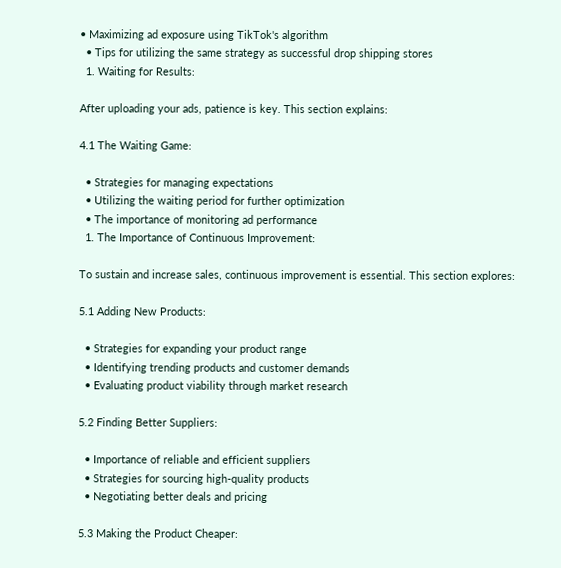• Maximizing ad exposure using TikTok's algorithm
  • Tips for utilizing the same strategy as successful drop shipping stores
  1. Waiting for Results:

After uploading your ads, patience is key. This section explains:

4.1 The Waiting Game:

  • Strategies for managing expectations
  • Utilizing the waiting period for further optimization
  • The importance of monitoring ad performance
  1. The Importance of Continuous Improvement:

To sustain and increase sales, continuous improvement is essential. This section explores:

5.1 Adding New Products:

  • Strategies for expanding your product range
  • Identifying trending products and customer demands
  • Evaluating product viability through market research

5.2 Finding Better Suppliers:

  • Importance of reliable and efficient suppliers
  • Strategies for sourcing high-quality products
  • Negotiating better deals and pricing

5.3 Making the Product Cheaper: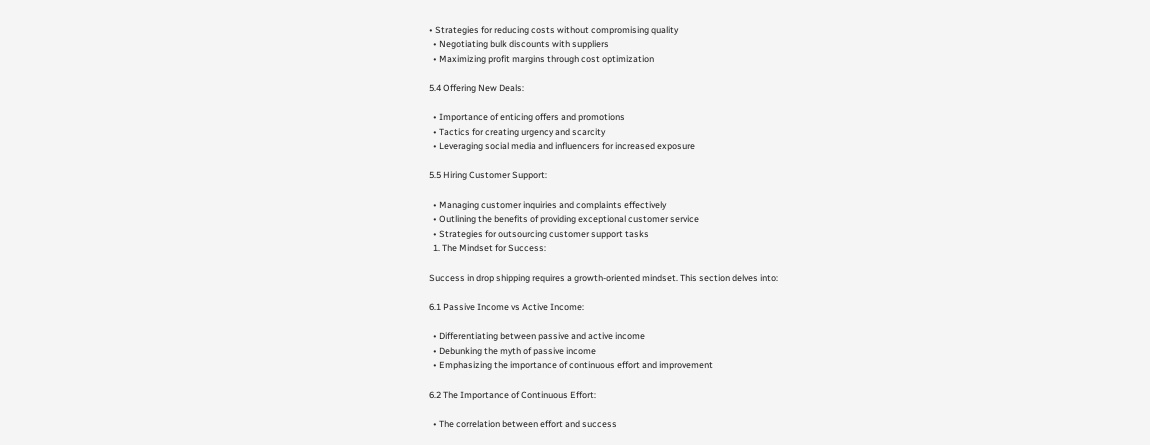• Strategies for reducing costs without compromising quality
  • Negotiating bulk discounts with suppliers
  • Maximizing profit margins through cost optimization

5.4 Offering New Deals:

  • Importance of enticing offers and promotions
  • Tactics for creating urgency and scarcity
  • Leveraging social media and influencers for increased exposure

5.5 Hiring Customer Support:

  • Managing customer inquiries and complaints effectively
  • Outlining the benefits of providing exceptional customer service
  • Strategies for outsourcing customer support tasks
  1. The Mindset for Success:

Success in drop shipping requires a growth-oriented mindset. This section delves into:

6.1 Passive Income vs Active Income:

  • Differentiating between passive and active income
  • Debunking the myth of passive income
  • Emphasizing the importance of continuous effort and improvement

6.2 The Importance of Continuous Effort:

  • The correlation between effort and success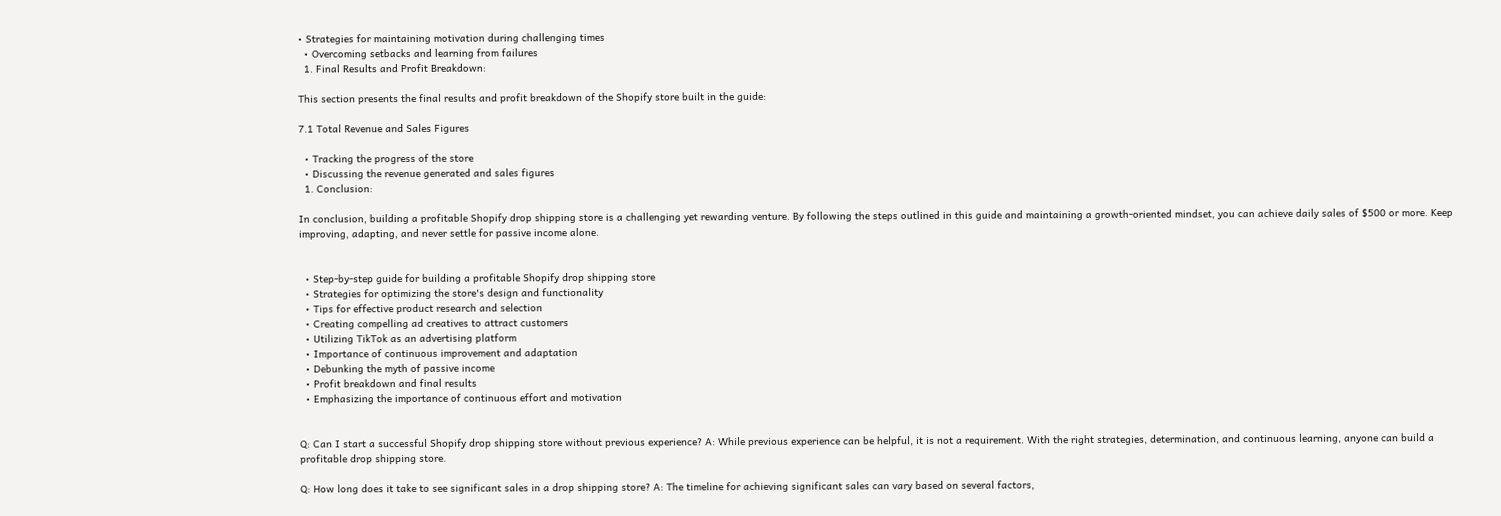• Strategies for maintaining motivation during challenging times
  • Overcoming setbacks and learning from failures
  1. Final Results and Profit Breakdown:

This section presents the final results and profit breakdown of the Shopify store built in the guide:

7.1 Total Revenue and Sales Figures

  • Tracking the progress of the store
  • Discussing the revenue generated and sales figures
  1. Conclusion:

In conclusion, building a profitable Shopify drop shipping store is a challenging yet rewarding venture. By following the steps outlined in this guide and maintaining a growth-oriented mindset, you can achieve daily sales of $500 or more. Keep improving, adapting, and never settle for passive income alone.


  • Step-by-step guide for building a profitable Shopify drop shipping store
  • Strategies for optimizing the store's design and functionality
  • Tips for effective product research and selection
  • Creating compelling ad creatives to attract customers
  • Utilizing TikTok as an advertising platform
  • Importance of continuous improvement and adaptation
  • Debunking the myth of passive income
  • Profit breakdown and final results
  • Emphasizing the importance of continuous effort and motivation


Q: Can I start a successful Shopify drop shipping store without previous experience? A: While previous experience can be helpful, it is not a requirement. With the right strategies, determination, and continuous learning, anyone can build a profitable drop shipping store.

Q: How long does it take to see significant sales in a drop shipping store? A: The timeline for achieving significant sales can vary based on several factors,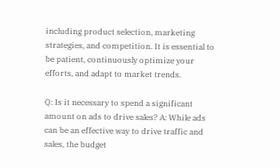including product selection, marketing strategies, and competition. It is essential to be patient, continuously optimize your efforts, and adapt to market trends.

Q: Is it necessary to spend a significant amount on ads to drive sales? A: While ads can be an effective way to drive traffic and sales, the budget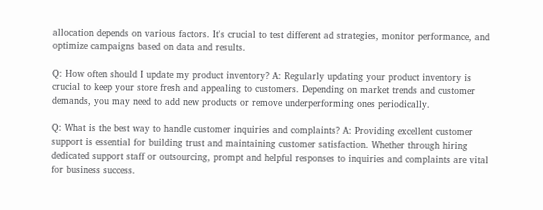allocation depends on various factors. It's crucial to test different ad strategies, monitor performance, and optimize campaigns based on data and results.

Q: How often should I update my product inventory? A: Regularly updating your product inventory is crucial to keep your store fresh and appealing to customers. Depending on market trends and customer demands, you may need to add new products or remove underperforming ones periodically.

Q: What is the best way to handle customer inquiries and complaints? A: Providing excellent customer support is essential for building trust and maintaining customer satisfaction. Whether through hiring dedicated support staff or outsourcing, prompt and helpful responses to inquiries and complaints are vital for business success.